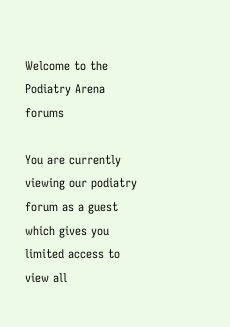Welcome to the Podiatry Arena forums

You are currently viewing our podiatry forum as a guest which gives you limited access to view all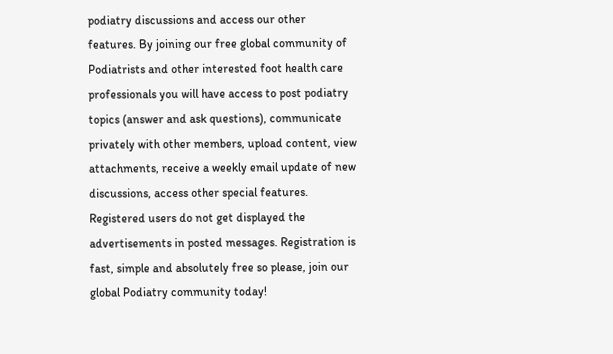podiatry discussions and access our other features. By joining our free global community of Podiatrists and other interested foot health care professionals you will have access to post podiatry topics (answer and ask questions), communicate privately with other members, upload content, view attachments, receive a weekly email update of new discussions, access other special features. Registered users do not get displayed the advertisements in posted messages. Registration is fast, simple and absolutely free so please, join our global Podiatry community today!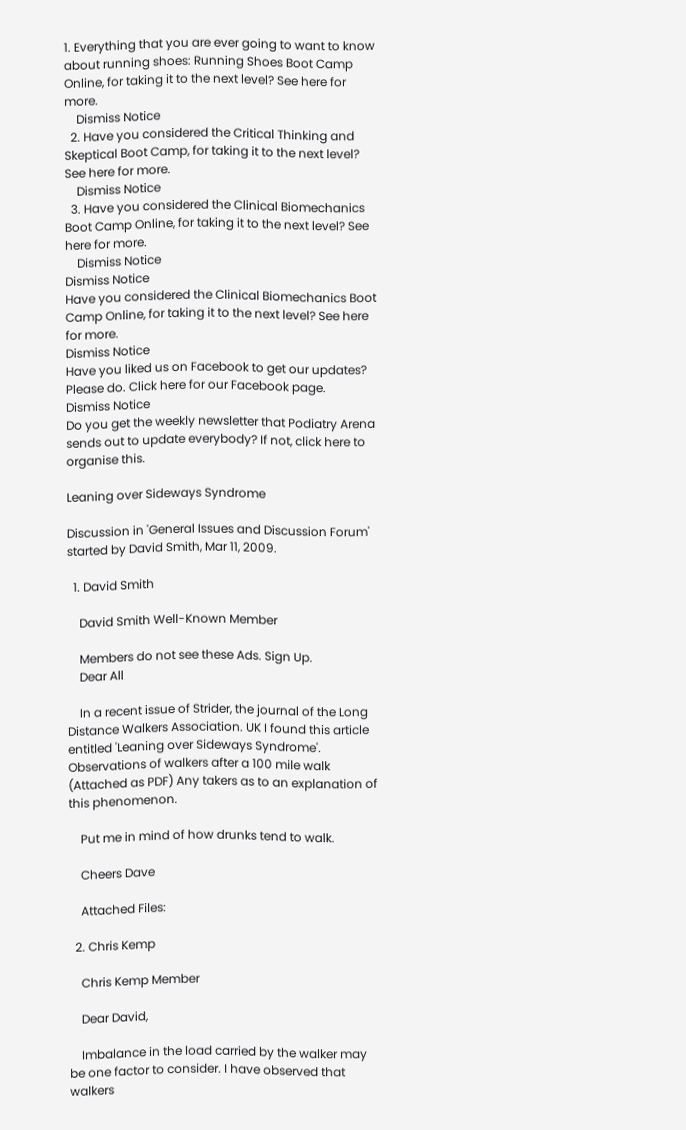1. Everything that you are ever going to want to know about running shoes: Running Shoes Boot Camp Online, for taking it to the next level? See here for more.
    Dismiss Notice
  2. Have you considered the Critical Thinking and Skeptical Boot Camp, for taking it to the next level? See here for more.
    Dismiss Notice
  3. Have you considered the Clinical Biomechanics Boot Camp Online, for taking it to the next level? See here for more.
    Dismiss Notice
Dismiss Notice
Have you considered the Clinical Biomechanics Boot Camp Online, for taking it to the next level? See here for more.
Dismiss Notice
Have you liked us on Facebook to get our updates? Please do. Click here for our Facebook page.
Dismiss Notice
Do you get the weekly newsletter that Podiatry Arena sends out to update everybody? If not, click here to organise this.

Leaning over Sideways Syndrome

Discussion in 'General Issues and Discussion Forum' started by David Smith, Mar 11, 2009.

  1. David Smith

    David Smith Well-Known Member

    Members do not see these Ads. Sign Up.
    Dear All

    In a recent issue of Strider, the journal of the Long Distance Walkers Association. UK I found this article entitled 'Leaning over Sideways Syndrome'. Observations of walkers after a 100 mile walk (Attached as PDF) Any takers as to an explanation of this phenomenon.

    Put me in mind of how drunks tend to walk.

    Cheers Dave

    Attached Files:

  2. Chris Kemp

    Chris Kemp Member

    Dear David,

    Imbalance in the load carried by the walker may be one factor to consider. I have observed that walkers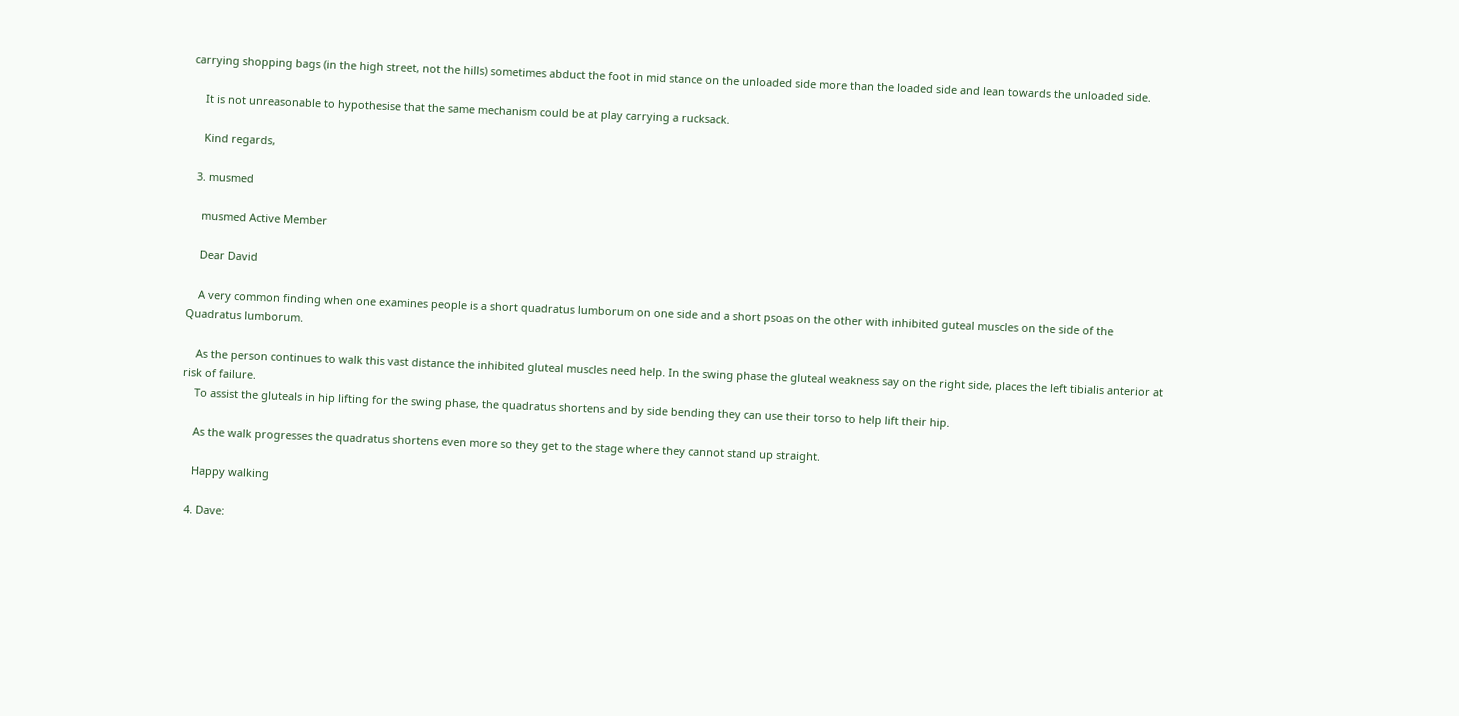carrying shopping bags (in the high street, not the hills) sometimes abduct the foot in mid stance on the unloaded side more than the loaded side and lean towards the unloaded side.

    It is not unreasonable to hypothesise that the same mechanism could be at play carrying a rucksack.

    Kind regards,

  3. musmed

    musmed Active Member

    Dear David

    A very common finding when one examines people is a short quadratus lumborum on one side and a short psoas on the other with inhibited guteal muscles on the side of the Quadratus lumborum.

    As the person continues to walk this vast distance the inhibited gluteal muscles need help. In the swing phase the gluteal weakness say on the right side, places the left tibialis anterior at risk of failure.
    To assist the gluteals in hip lifting for the swing phase, the quadratus shortens and by side bending they can use their torso to help lift their hip.

    As the walk progresses the quadratus shortens even more so they get to the stage where they cannot stand up straight.

    Happy walking

  4. Dave: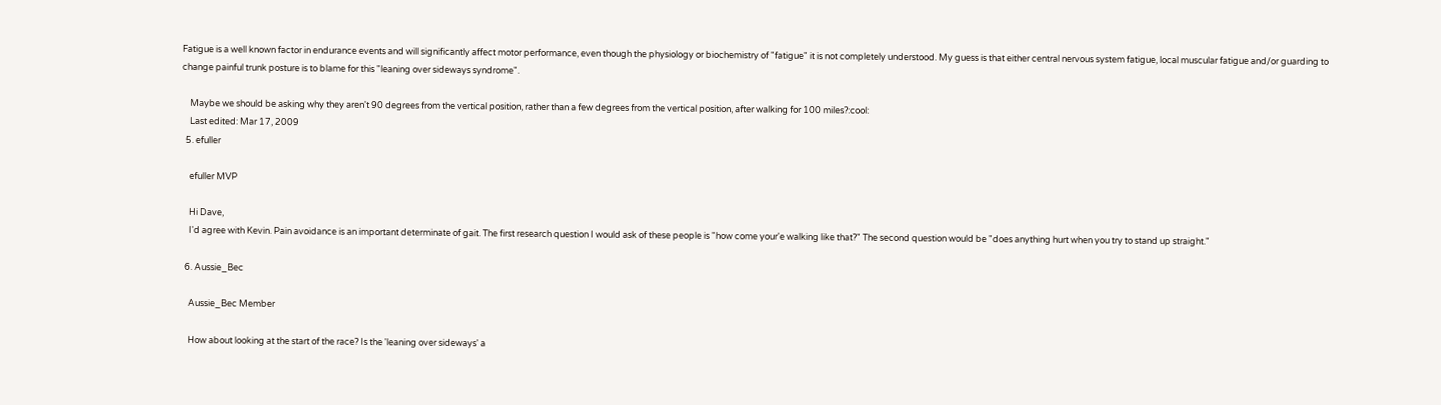Fatigue is a well known factor in endurance events and will significantly affect motor performance, even though the physiology or biochemistry of "fatigue" it is not completely understood. My guess is that either central nervous system fatigue, local muscular fatigue and/or guarding to change painful trunk posture is to blame for this "leaning over sideways syndrome".

    Maybe we should be asking why they aren't 90 degrees from the vertical position, rather than a few degrees from the vertical position, after walking for 100 miles?:cool:
    Last edited: Mar 17, 2009
  5. efuller

    efuller MVP

    Hi Dave,
    I'd agree with Kevin. Pain avoidance is an important determinate of gait. The first research question I would ask of these people is "how come your'e walking like that?" The second question would be "does anything hurt when you try to stand up straight."

  6. Aussie_Bec

    Aussie_Bec Member

    How about looking at the start of the race? Is the 'leaning over sideways' a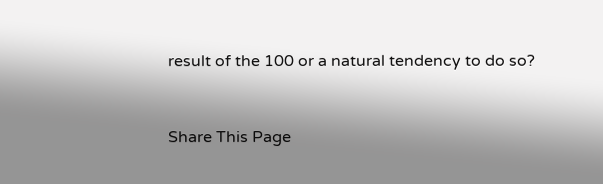result of the 100 or a natural tendency to do so?


Share This Page